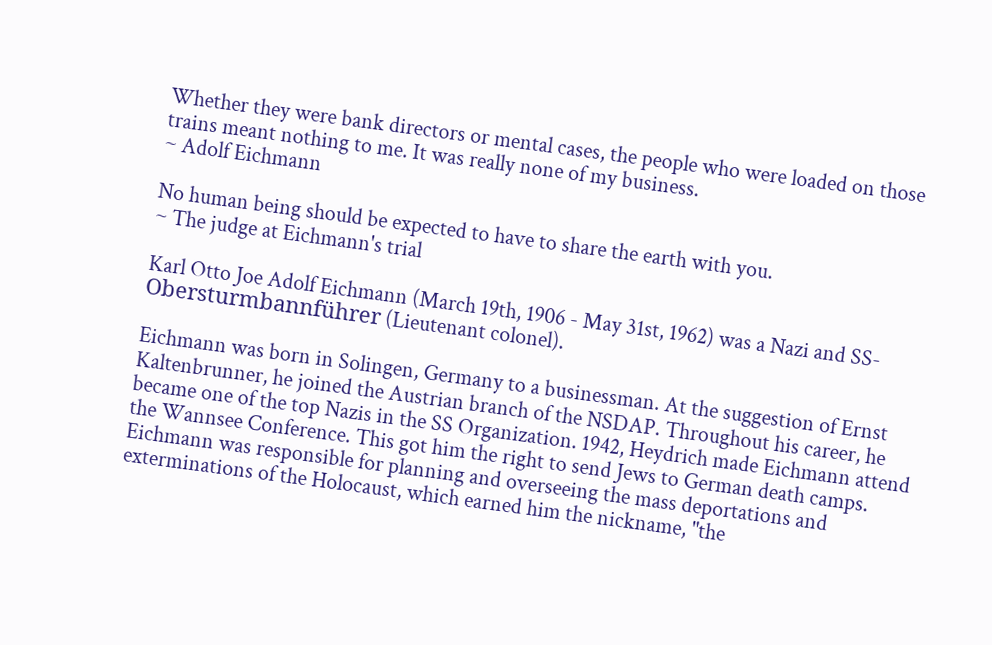Whether they were bank directors or mental cases, the people who were loaded on those trains meant nothing to me. It was really none of my business.
~ Adolf Eichmann

No human being should be expected to have to share the earth with you.
~ The judge at Eichmann's trial

Karl Otto Joe Adolf Eichmann (March 19th, 1906 - May 31st, 1962) was a Nazi and SS-Obersturmbannführer (Lieutenant colonel).

Eichmann was born in Solingen, Germany to a businessman. At the suggestion of Ernst Kaltenbrunner, he joined the Austrian branch of the NSDAP. Throughout his career, he became one of the top Nazis in the SS Organization. 1942, Heydrich made Eichmann attend the Wannsee Conference. This got him the right to send Jews to German death camps. Eichmann was responsible for planning and overseeing the mass deportations and exterminations of the Holocaust, which earned him the nickname, "the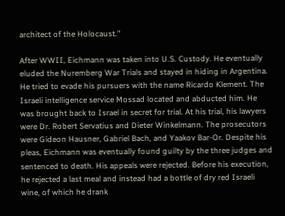architect of the Holocaust."

After WWII, Eichmann was taken into U.S. Custody. He eventually eluded the Nuremberg War Trials and stayed in hiding in Argentina. He tried to evade his pursuers with the name Ricardo Klement. The Israeli intelligence service Mossad located and abducted him. He was brought back to Israel in secret for trial. At his trial, his lawyers were Dr. Robert Servatius and Dieter Winkelmann. The prosecutors were Gideon Hausner, Gabriel Bach, and Yaakov Bar-Or. Despite his pleas, Eichmann was eventually found guilty by the three judges and sentenced to death. His appeals were rejected. Before his execution, he rejected a last meal and instead had a bottle of dry red Israeli wine, of which he drank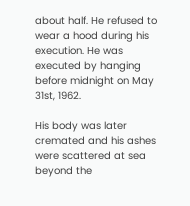about half. He refused to wear a hood during his execution. He was executed by hanging before midnight on May 31st, 1962.

His body was later cremated and his ashes were scattered at sea beyond the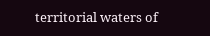territorial waters of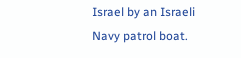Israel by an Israeli Navy patrol boat.